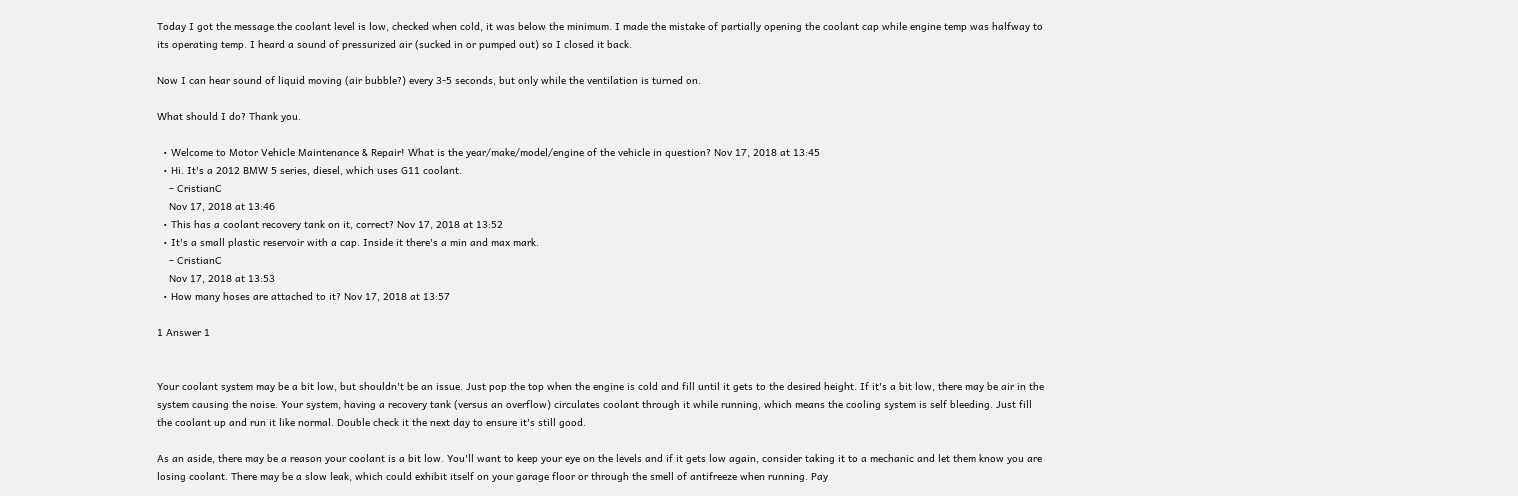Today I got the message the coolant level is low, checked when cold, it was below the minimum. I made the mistake of partially opening the coolant cap while engine temp was halfway to its operating temp. I heard a sound of pressurized air (sucked in or pumped out) so I closed it back.

Now I can hear sound of liquid moving (air bubble?) every 3-5 seconds, but only while the ventilation is turned on.

What should I do? Thank you.

  • Welcome to Motor Vehicle Maintenance & Repair! What is the year/make/model/engine of the vehicle in question? Nov 17, 2018 at 13:45
  • Hi. It's a 2012 BMW 5 series, diesel, which uses G11 coolant.
    – CristianC
    Nov 17, 2018 at 13:46
  • This has a coolant recovery tank on it, correct? Nov 17, 2018 at 13:52
  • It's a small plastic reservoir with a cap. Inside it there's a min and max mark.
    – CristianC
    Nov 17, 2018 at 13:53
  • How many hoses are attached to it? Nov 17, 2018 at 13:57

1 Answer 1


Your coolant system may be a bit low, but shouldn't be an issue. Just pop the top when the engine is cold and fill until it gets to the desired height. If it's a bit low, there may be air in the system causing the noise. Your system, having a recovery tank (versus an overflow) circulates coolant through it while running, which means the cooling system is self bleeding. Just fill the coolant up and run it like normal. Double check it the next day to ensure it's still good.

As an aside, there may be a reason your coolant is a bit low. You'll want to keep your eye on the levels and if it gets low again, consider taking it to a mechanic and let them know you are losing coolant. There may be a slow leak, which could exhibit itself on your garage floor or through the smell of antifreeze when running. Pay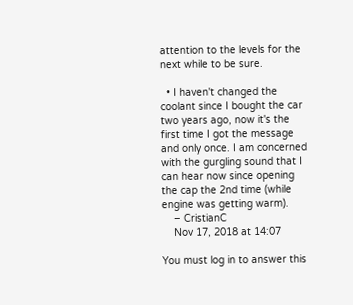attention to the levels for the next while to be sure.

  • I haven't changed the coolant since I bought the car two years ago, now it's the first time I got the message and only once. I am concerned with the gurgling sound that I can hear now since opening the cap the 2nd time (while engine was getting warm).
    – CristianC
    Nov 17, 2018 at 14:07

You must log in to answer this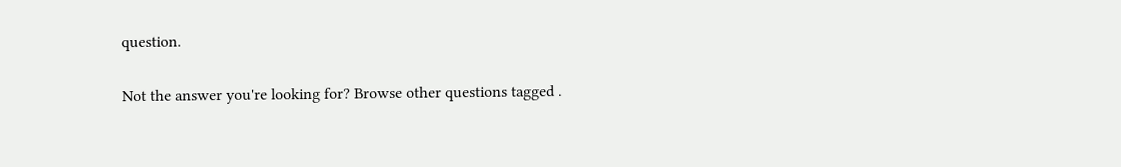question.

Not the answer you're looking for? Browse other questions tagged .